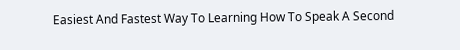Easiest And Fastest Way To Learning How To Speak A Second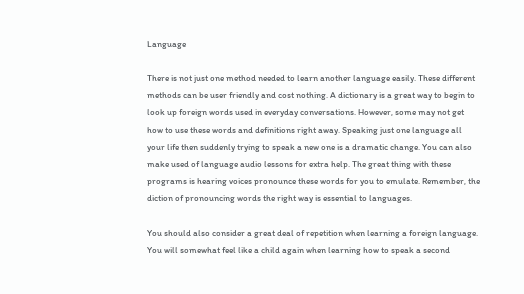Language

There is not just one method needed to learn another language easily. These different methods can be user friendly and cost nothing. A dictionary is a great way to begin to look up foreign words used in everyday conversations. However, some may not get how to use these words and definitions right away. Speaking just one language all your life then suddenly trying to speak a new one is a dramatic change. You can also make used of language audio lessons for extra help. The great thing with these programs is hearing voices pronounce these words for you to emulate. Remember, the diction of pronouncing words the right way is essential to languages.

You should also consider a great deal of repetition when learning a foreign language. You will somewhat feel like a child again when learning how to speak a second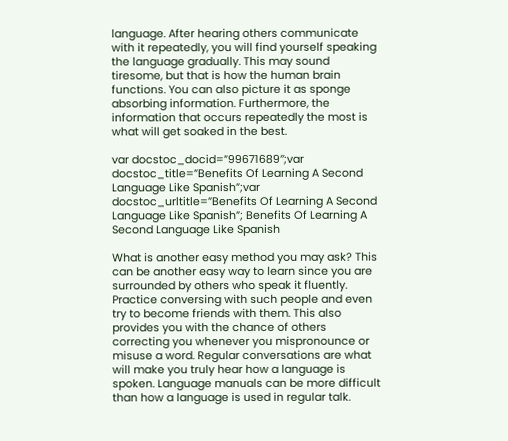language. After hearing others communicate with it repeatedly, you will find yourself speaking the language gradually. This may sound tiresome, but that is how the human brain functions. You can also picture it as sponge absorbing information. Furthermore, the information that occurs repeatedly the most is what will get soaked in the best.

var docstoc_docid=”99671689″;var docstoc_title=”Benefits Of Learning A Second Language Like Spanish”;var docstoc_urltitle=”Benefits Of Learning A Second Language Like Spanish”; Benefits Of Learning A Second Language Like Spanish

What is another easy method you may ask? This can be another easy way to learn since you are surrounded by others who speak it fluently. Practice conversing with such people and even try to become friends with them. This also provides you with the chance of others correcting you whenever you mispronounce or misuse a word. Regular conversations are what will make you truly hear how a language is spoken. Language manuals can be more difficult than how a language is used in regular talk.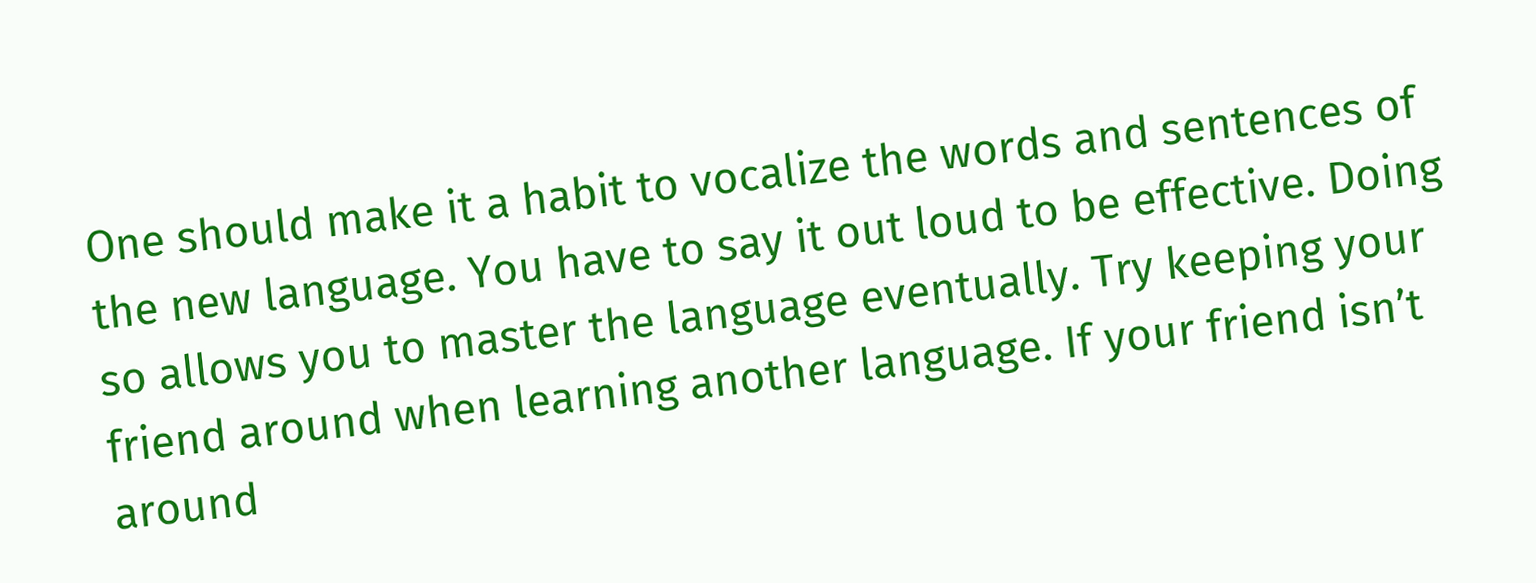One should make it a habit to vocalize the words and sentences of the new language. You have to say it out loud to be effective. Doing so allows you to master the language eventually. Try keeping your friend around when learning another language. If your friend isn’t around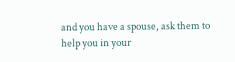and you have a spouse, ask them to help you in your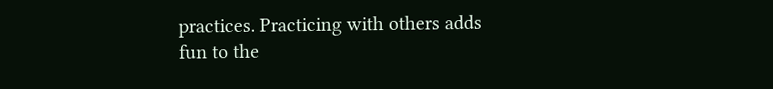practices. Practicing with others adds fun to the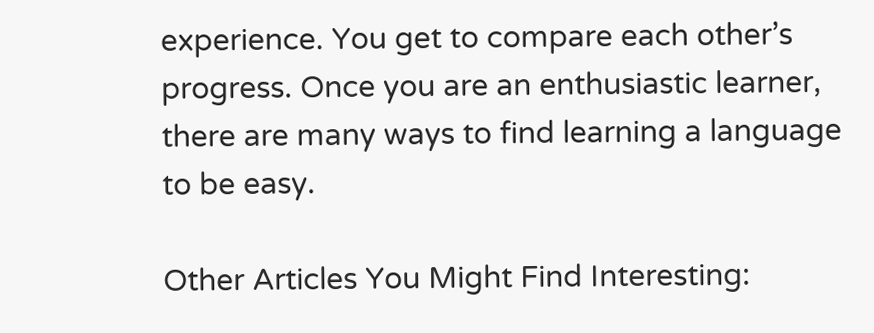experience. You get to compare each other’s progress. Once you are an enthusiastic learner, there are many ways to find learning a language to be easy.

Other Articles You Might Find Interesting: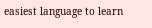easiest language to learn